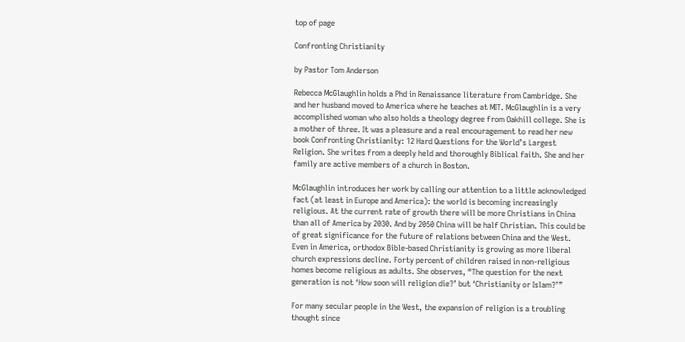top of page

Confronting Christianity

by Pastor Tom Anderson

Rebecca McGlaughlin holds a Phd in Renaissance literature from Cambridge. She and her husband moved to America where he teaches at MIT. McGlaughlin is a very accomplished woman who also holds a theology degree from Oakhill college. She is a mother of three. It was a pleasure and a real encouragement to read her new book Confronting Christianity: 12 Hard Questions for the World’s Largest Religion. She writes from a deeply held and thoroughly Biblical faith. She and her family are active members of a church in Boston.

McGlaughlin introduces her work by calling our attention to a little acknowledged fact (at least in Europe and America): the world is becoming increasingly religious. At the current rate of growth there will be more Christians in China than all of America by 2030. And by 2050 China will be half Christian. This could be of great significance for the future of relations between China and the West. Even in America, orthodox Bible-based Christianity is growing as more liberal church expressions decline. Forty percent of children raised in non-religious homes become religious as adults. She observes, “The question for the next generation is not ‘How soon will religion die?’ but ‘Christianity or Islam?’”

For many secular people in the West, the expansion of religion is a troubling thought since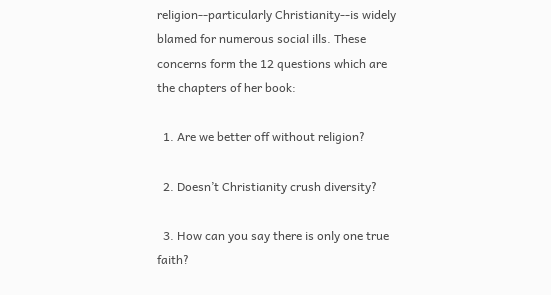religion--particularly Christianity--is widely blamed for numerous social ills. These concerns form the 12 questions which are the chapters of her book:

  1. Are we better off without religion?

  2. Doesn’t Christianity crush diversity?

  3. How can you say there is only one true faith?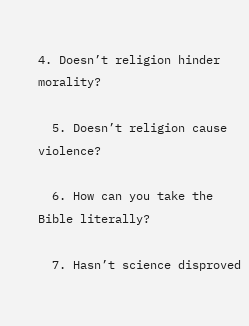4. Doesn’t religion hinder morality?

  5. Doesn’t religion cause violence?

  6. How can you take the Bible literally?

  7. Hasn’t science disproved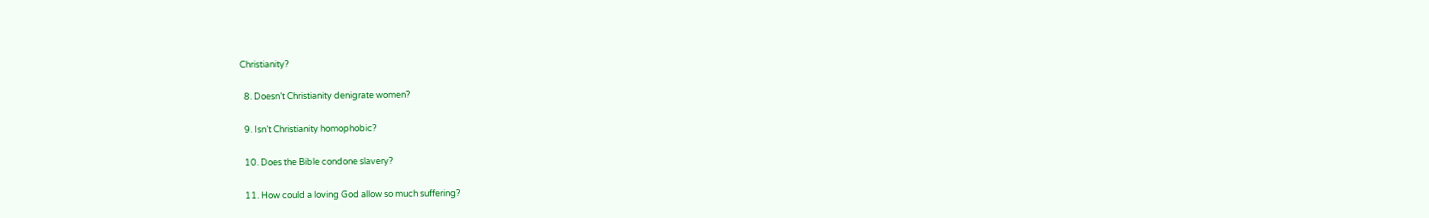Christianity?

  8. Doesn’t Christianity denigrate women?

  9. Isn’t Christianity homophobic?

  10. Does the Bible condone slavery?

  11. How could a loving God allow so much suffering?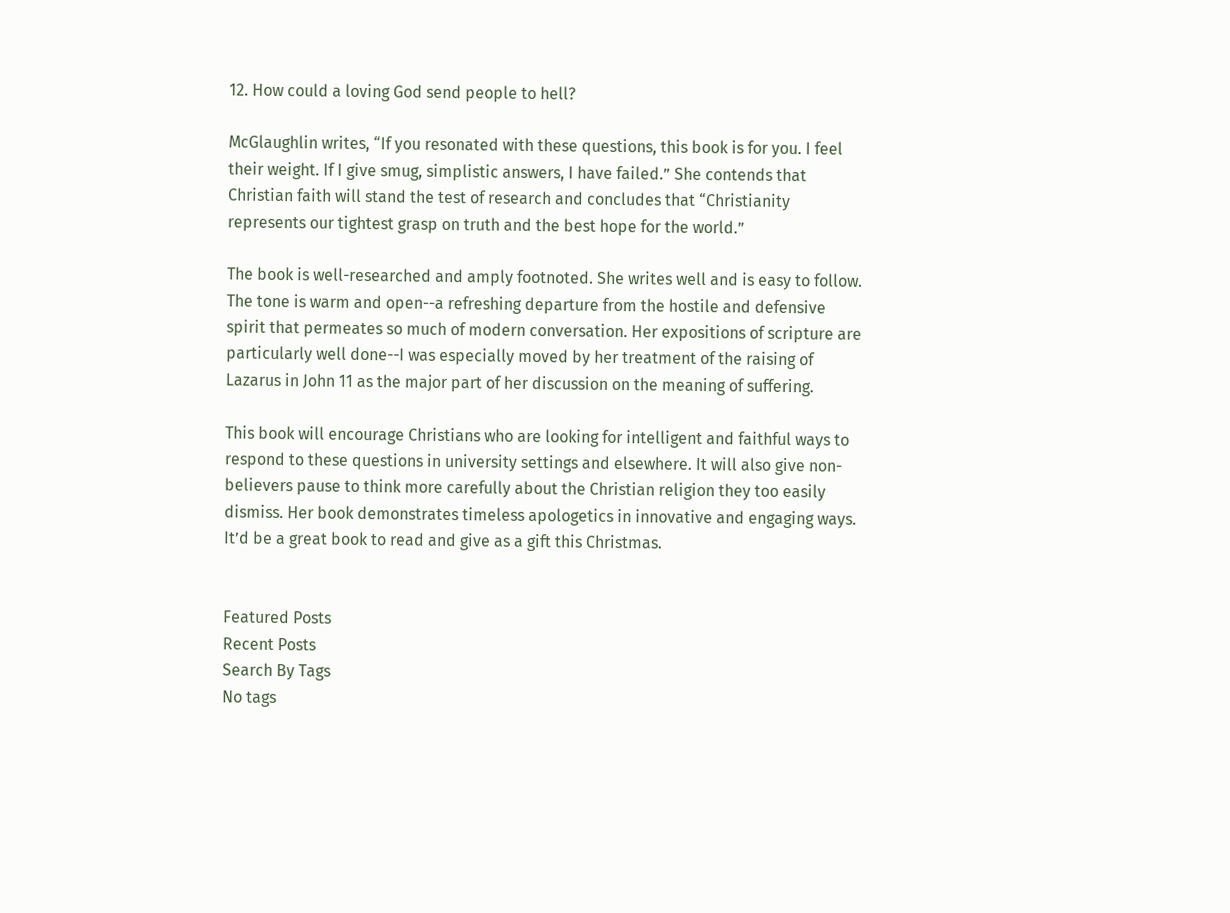12. How could a loving God send people to hell?

McGlaughlin writes, “If you resonated with these questions, this book is for you. I feel their weight. If I give smug, simplistic answers, I have failed.” She contends that Christian faith will stand the test of research and concludes that “Christianity represents our tightest grasp on truth and the best hope for the world.”

The book is well-researched and amply footnoted. She writes well and is easy to follow. The tone is warm and open--a refreshing departure from the hostile and defensive spirit that permeates so much of modern conversation. Her expositions of scripture are particularly well done--I was especially moved by her treatment of the raising of Lazarus in John 11 as the major part of her discussion on the meaning of suffering.

This book will encourage Christians who are looking for intelligent and faithful ways to respond to these questions in university settings and elsewhere. It will also give non-believers pause to think more carefully about the Christian religion they too easily dismiss. Her book demonstrates timeless apologetics in innovative and engaging ways. It’d be a great book to read and give as a gift this Christmas.


Featured Posts
Recent Posts
Search By Tags
No tags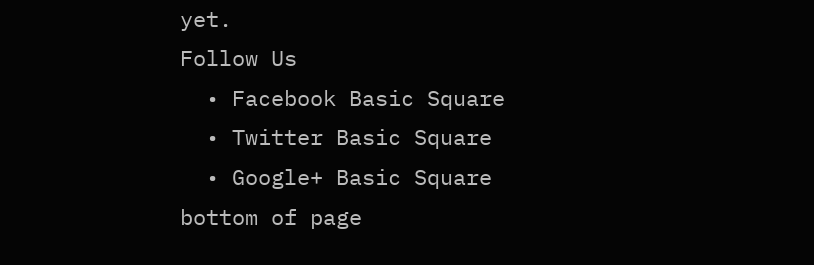yet.
Follow Us
  • Facebook Basic Square
  • Twitter Basic Square
  • Google+ Basic Square
bottom of page